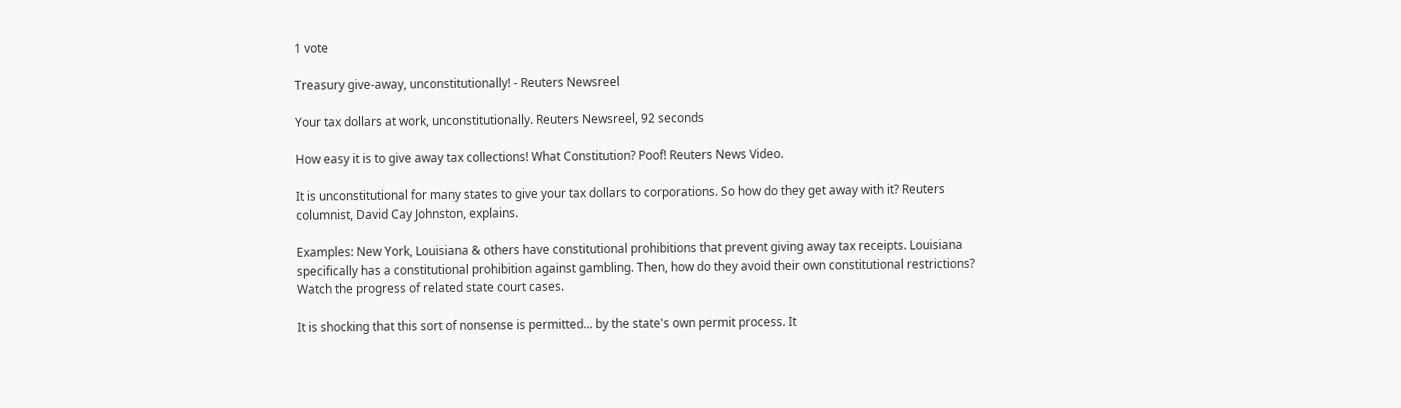1 vote

Treasury give-away, unconstitutionally! - Reuters Newsreel

Your tax dollars at work, unconstitutionally. Reuters Newsreel, 92 seconds

How easy it is to give away tax collections! What Constitution? Poof! Reuters News Video.

It is unconstitutional for many states to give your tax dollars to corporations. So how do they get away with it? Reuters columnist, David Cay Johnston, explains.

Examples: New York, Louisiana & others have constitutional prohibitions that prevent giving away tax receipts. Louisiana specifically has a constitutional prohibition against gambling. Then, how do they avoid their own constitutional restrictions? Watch the progress of related state court cases.

It is shocking that this sort of nonsense is permitted... by the state's own permit process. It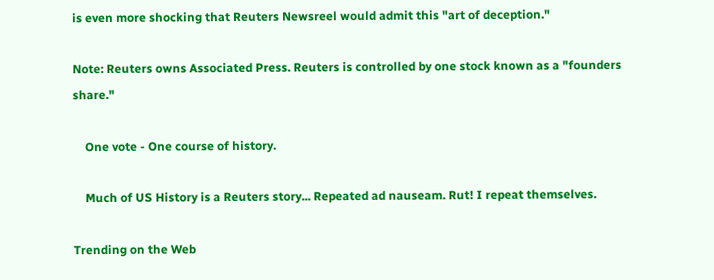is even more shocking that Reuters Newsreel would admit this "art of deception."

Note: Reuters owns Associated Press. Reuters is controlled by one stock known as a "founders share."

    One vote - One course of history.

    Much of US History is a Reuters story... Repeated ad nauseam. Rut! I repeat themselves.

Trending on the Web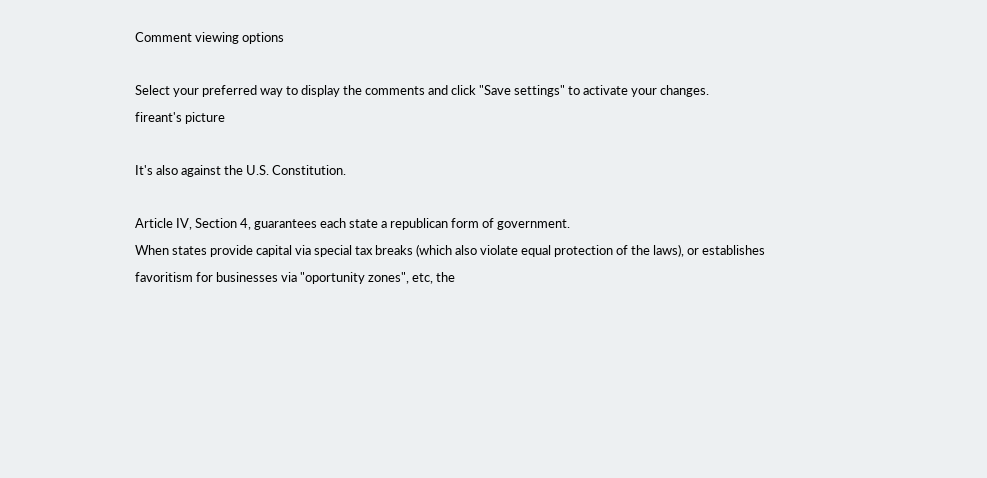Comment viewing options

Select your preferred way to display the comments and click "Save settings" to activate your changes.
fireant's picture

It's also against the U.S. Constitution.

Article IV, Section 4, guarantees each state a republican form of government.
When states provide capital via special tax breaks (which also violate equal protection of the laws), or establishes favoritism for businesses via "oportunity zones", etc, the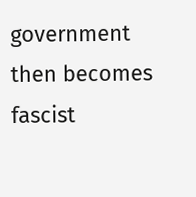government then becomes fascist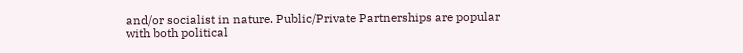and/or socialist in nature. Public/Private Partnerships are popular with both political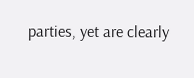parties, yet are clearly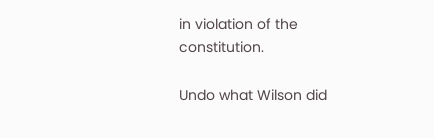in violation of the constitution.

Undo what Wilson did